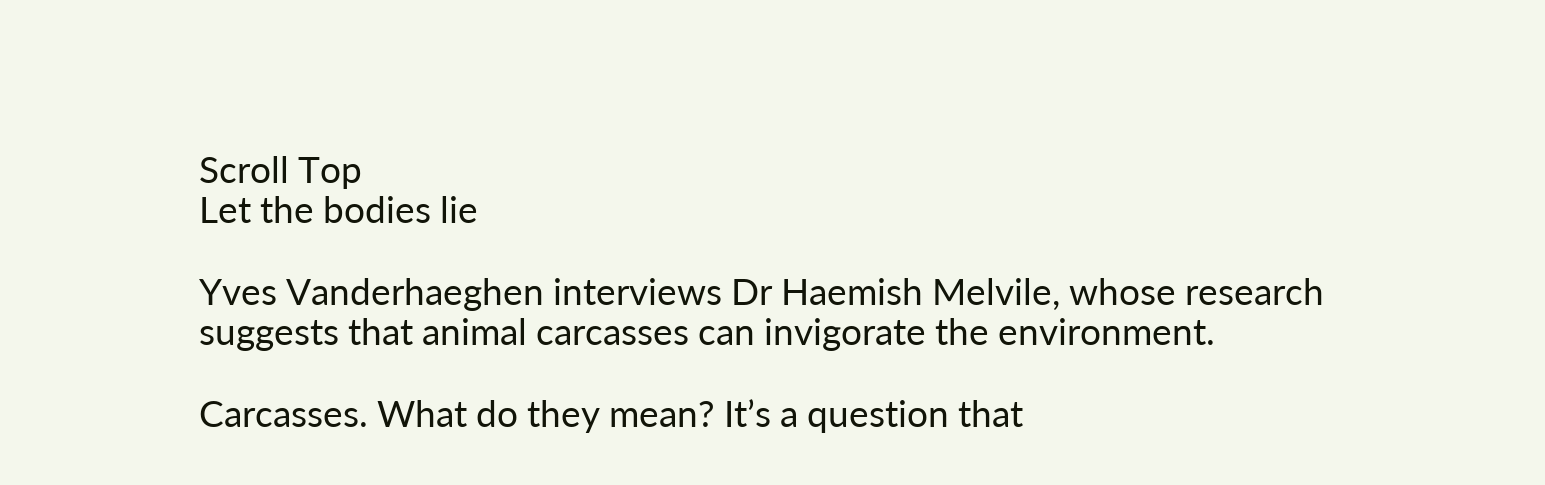Scroll Top
Let the bodies lie

Yves Vanderhaeghen interviews Dr Haemish Melvile, whose research suggests that animal carcasses can invigorate the environment.

Carcasses. What do they mean? It’s a question that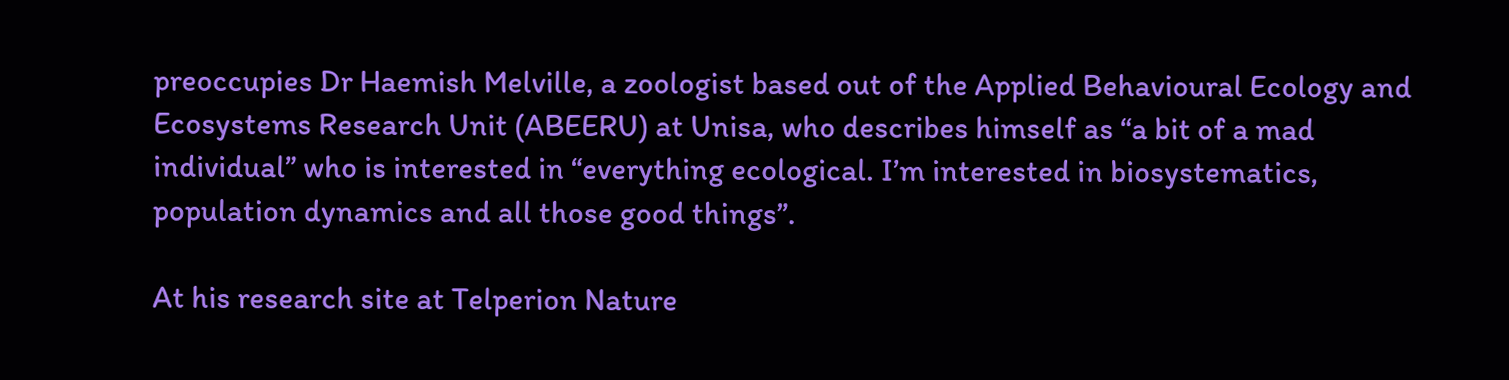preoccupies Dr Haemish Melville, a zoologist based out of the Applied Behavioural Ecology and Ecosystems Research Unit (ABEERU) at Unisa, who describes himself as “a bit of a mad individual” who is interested in “everything ecological. I’m interested in biosystematics, population dynamics and all those good things”.

At his research site at Telperion Nature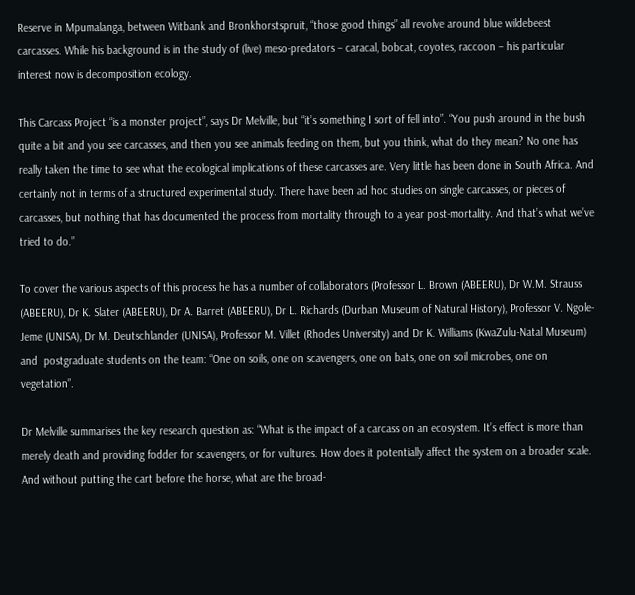Reserve in Mpumalanga, between Witbank and Bronkhorstspruit, “those good things” all revolve around blue wildebeest carcasses. While his background is in the study of (live) meso-predators – caracal, bobcat, coyotes, raccoon – his particular interest now is decomposition ecology.

This Carcass Project “is a monster project”, says Dr Melville, but “it’s something I sort of fell into”. “You push around in the bush quite a bit and you see carcasses, and then you see animals feeding on them, but you think, what do they mean? No one has really taken the time to see what the ecological implications of these carcasses are. Very little has been done in South Africa. And certainly not in terms of a structured experimental study. There have been ad hoc studies on single carcasses, or pieces of carcasses, but nothing that has documented the process from mortality through to a year post-mortality. And that’s what we’ve tried to do.”

To cover the various aspects of this process he has a number of collaborators (Professor L. Brown (ABEERU), Dr W.M. Strauss (ABEERU), Dr K. Slater (ABEERU), Dr A. Barret (ABEERU), Dr L. Richards (Durban Museum of Natural History), Professor V. Ngole-Jeme (UNISA), Dr M. Deutschlander (UNISA), Professor M. Villet (Rhodes University) and Dr K. Williams (KwaZulu-Natal Museum)  and  postgraduate students on the team: “One on soils, one on scavengers, one on bats, one on soil microbes, one on vegetation”.

Dr Melville summarises the key research question as: “What is the impact of a carcass on an ecosystem. It’s effect is more than merely death and providing fodder for scavengers, or for vultures. How does it potentially affect the system on a broader scale. And without putting the cart before the horse, what are the broad-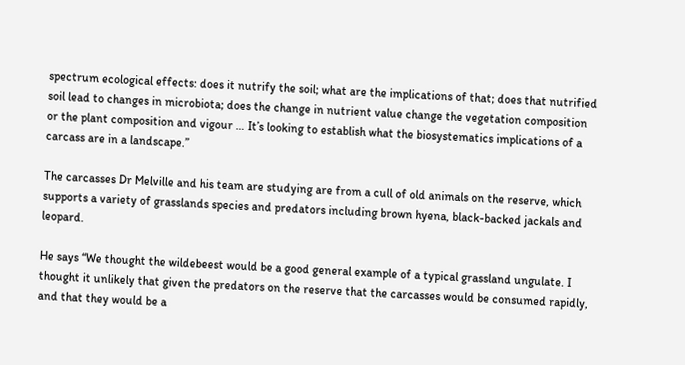spectrum ecological effects: does it nutrify the soil; what are the implications of that; does that nutrified soil lead to changes in microbiota; does the change in nutrient value change the vegetation composition or the plant composition and vigour … It’s looking to establish what the biosystematics implications of a carcass are in a landscape.”

The carcasses Dr Melville and his team are studying are from a cull of old animals on the reserve, which supports a variety of grasslands species and predators including brown hyena, black-backed jackals and leopard.

He says “We thought the wildebeest would be a good general example of a typical grassland ungulate. I thought it unlikely that given the predators on the reserve that the carcasses would be consumed rapidly, and that they would be a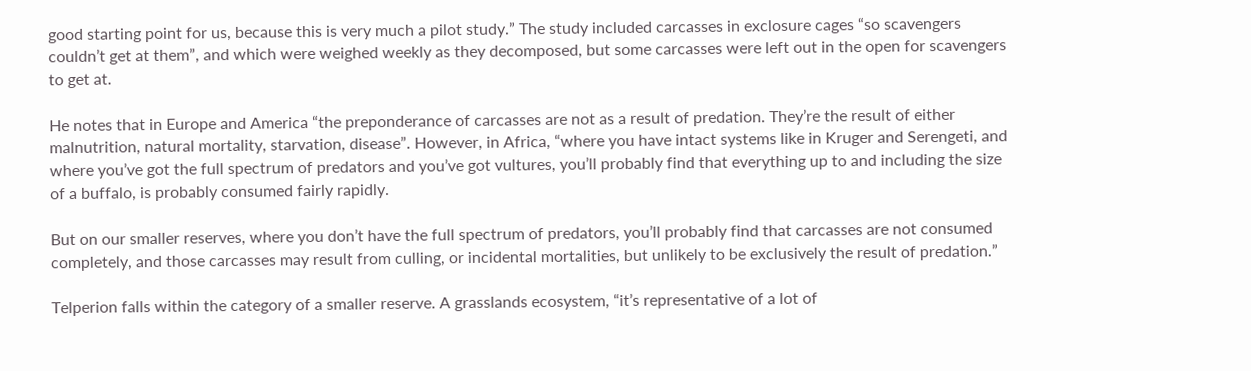good starting point for us, because this is very much a pilot study.” The study included carcasses in exclosure cages “so scavengers couldn’t get at them”, and which were weighed weekly as they decomposed, but some carcasses were left out in the open for scavengers to get at.

He notes that in Europe and America “the preponderance of carcasses are not as a result of predation. They’re the result of either malnutrition, natural mortality, starvation, disease”. However, in Africa, “where you have intact systems like in Kruger and Serengeti, and where you’ve got the full spectrum of predators and you’ve got vultures, you’ll probably find that everything up to and including the size of a buffalo, is probably consumed fairly rapidly.

But on our smaller reserves, where you don’t have the full spectrum of predators, you’ll probably find that carcasses are not consumed completely, and those carcasses may result from culling, or incidental mortalities, but unlikely to be exclusively the result of predation.”

Telperion falls within the category of a smaller reserve. A grasslands ecosystem, “it’s representative of a lot of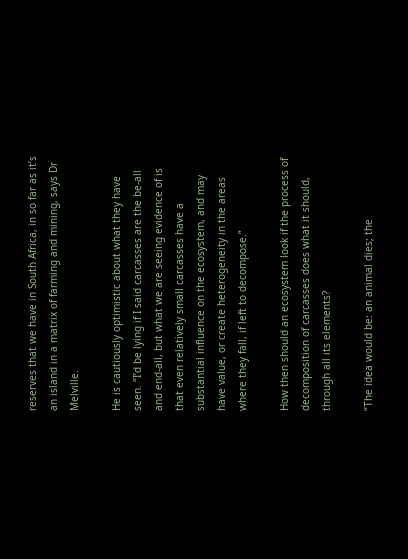reserves that we have in South Africa, in so far as it’s an island in a matrix of farming and mining, says Dr Melville.

He is cautiously optimistic about what they have seen. “I’d be lying if I said carcasses are the be-all and end-all, but what we are seeing evidence of is that even relatively small carcasses have a substantial influence on the ecosystem, and may have value, or create heterogeneity in the areas where they fall, if left to decompose.”

How then should an ecosystem look if the process of decomposition of carcasses does what it should, through all its elements?

“The idea would be: an animal dies; the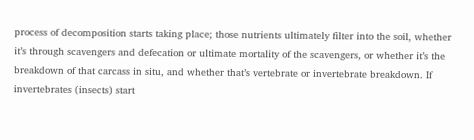process of decomposition starts taking place; those nutrients ultimately filter into the soil, whether it’s through scavengers and defecation or ultimate mortality of the scavengers, or whether it’s the breakdown of that carcass in situ, and whether that’s vertebrate or invertebrate breakdown. If invertebrates (insects) start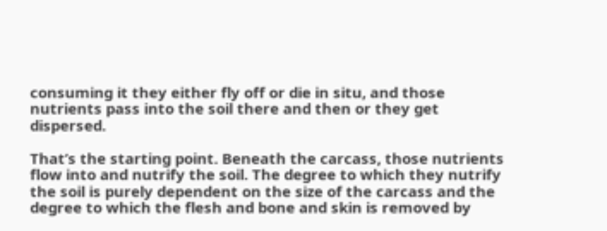consuming it they either fly off or die in situ, and those nutrients pass into the soil there and then or they get dispersed.

That’s the starting point. Beneath the carcass, those nutrients flow into and nutrify the soil. The degree to which they nutrify the soil is purely dependent on the size of the carcass and the degree to which the flesh and bone and skin is removed by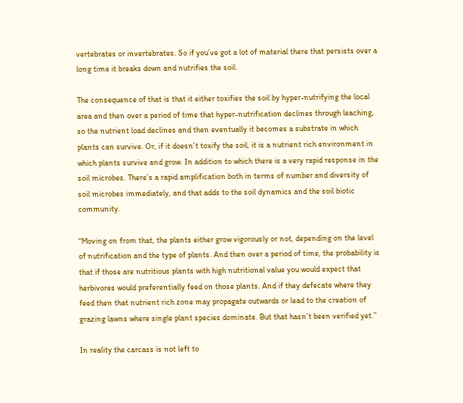vertebrates or invertebrates. So if you’ve got a lot of material there that persists over a long time it breaks down and nutrifies the soil.

The consequence of that is that it either toxifies the soil by hyper-nutrifying the local area and then over a period of time that hyper-nutrification declines through leaching, so the nutrient load declines and then eventually it becomes a substrate in which plants can survive. Or, if it doesn’t toxify the soil, it is a nutrient rich environment in which plants survive and grow. In addition to which there is a very rapid response in the soil microbes. There’s a rapid amplification both in terms of number and diversity of soil microbes immediately, and that adds to the soil dynamics and the soil biotic community.

“Moving on from that, the plants either grow vigorously or not, depending on the level of nutrification and the type of plants. And then over a period of time, the probability is that if those are nutritious plants with high nutritional value you would expect that herbivores would preferentially feed on those plants. And if they defecate where they feed then that nutrient rich zone may propagate outwards or lead to the creation of grazing lawns where single plant species dominate. But that hasn’t been verified yet.”

In reality the carcass is not left to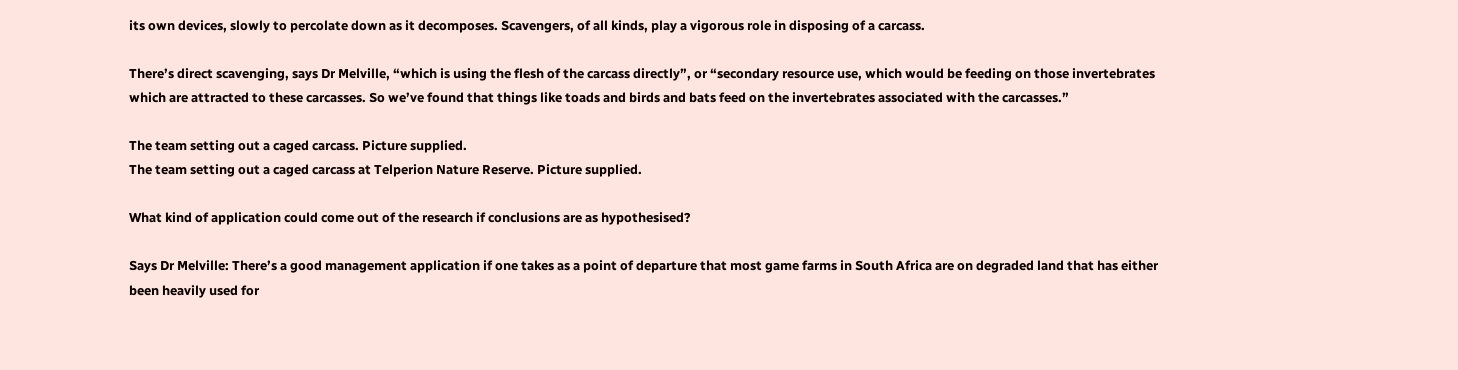its own devices, slowly to percolate down as it decomposes. Scavengers, of all kinds, play a vigorous role in disposing of a carcass.

There’s direct scavenging, says Dr Melville, “which is using the flesh of the carcass directly”, or “secondary resource use, which would be feeding on those invertebrates which are attracted to these carcasses. So we’ve found that things like toads and birds and bats feed on the invertebrates associated with the carcasses.”

The team setting out a caged carcass. Picture supplied.
The team setting out a caged carcass at Telperion Nature Reserve. Picture supplied.

What kind of application could come out of the research if conclusions are as hypothesised?

Says Dr Melville: There’s a good management application if one takes as a point of departure that most game farms in South Africa are on degraded land that has either been heavily used for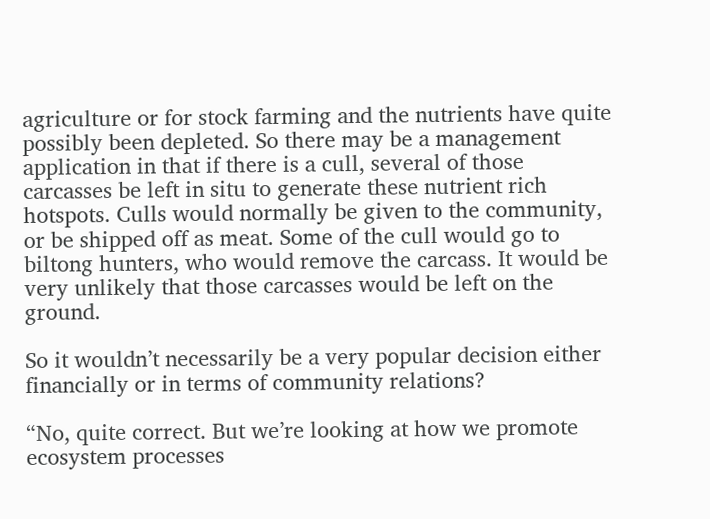agriculture or for stock farming and the nutrients have quite possibly been depleted. So there may be a management application in that if there is a cull, several of those carcasses be left in situ to generate these nutrient rich hotspots. Culls would normally be given to the community, or be shipped off as meat. Some of the cull would go to biltong hunters, who would remove the carcass. It would be very unlikely that those carcasses would be left on the ground.

So it wouldn’t necessarily be a very popular decision either financially or in terms of community relations?

“No, quite correct. But we’re looking at how we promote ecosystem processes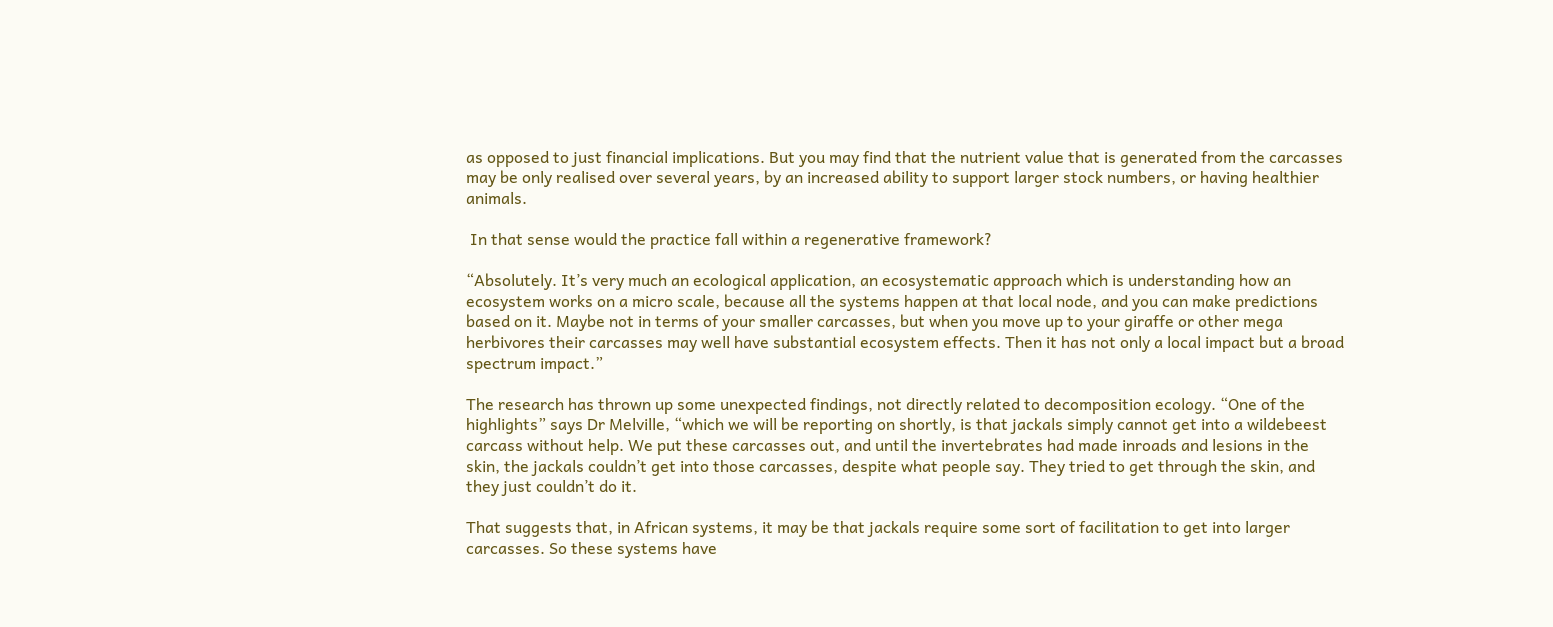as opposed to just financial implications. But you may find that the nutrient value that is generated from the carcasses may be only realised over several years, by an increased ability to support larger stock numbers, or having healthier animals.

 In that sense would the practice fall within a regenerative framework?

“Absolutely. It’s very much an ecological application, an ecosystematic approach which is understanding how an ecosystem works on a micro scale, because all the systems happen at that local node, and you can make predictions based on it. Maybe not in terms of your smaller carcasses, but when you move up to your giraffe or other mega herbivores their carcasses may well have substantial ecosystem effects. Then it has not only a local impact but a broad spectrum impact.”

The research has thrown up some unexpected findings, not directly related to decomposition ecology. “One of the highlights” says Dr Melville, “which we will be reporting on shortly, is that jackals simply cannot get into a wildebeest carcass without help. We put these carcasses out, and until the invertebrates had made inroads and lesions in the skin, the jackals couldn’t get into those carcasses, despite what people say. They tried to get through the skin, and they just couldn’t do it.

That suggests that, in African systems, it may be that jackals require some sort of facilitation to get into larger carcasses. So these systems have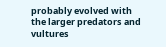probably evolved with the larger predators and vultures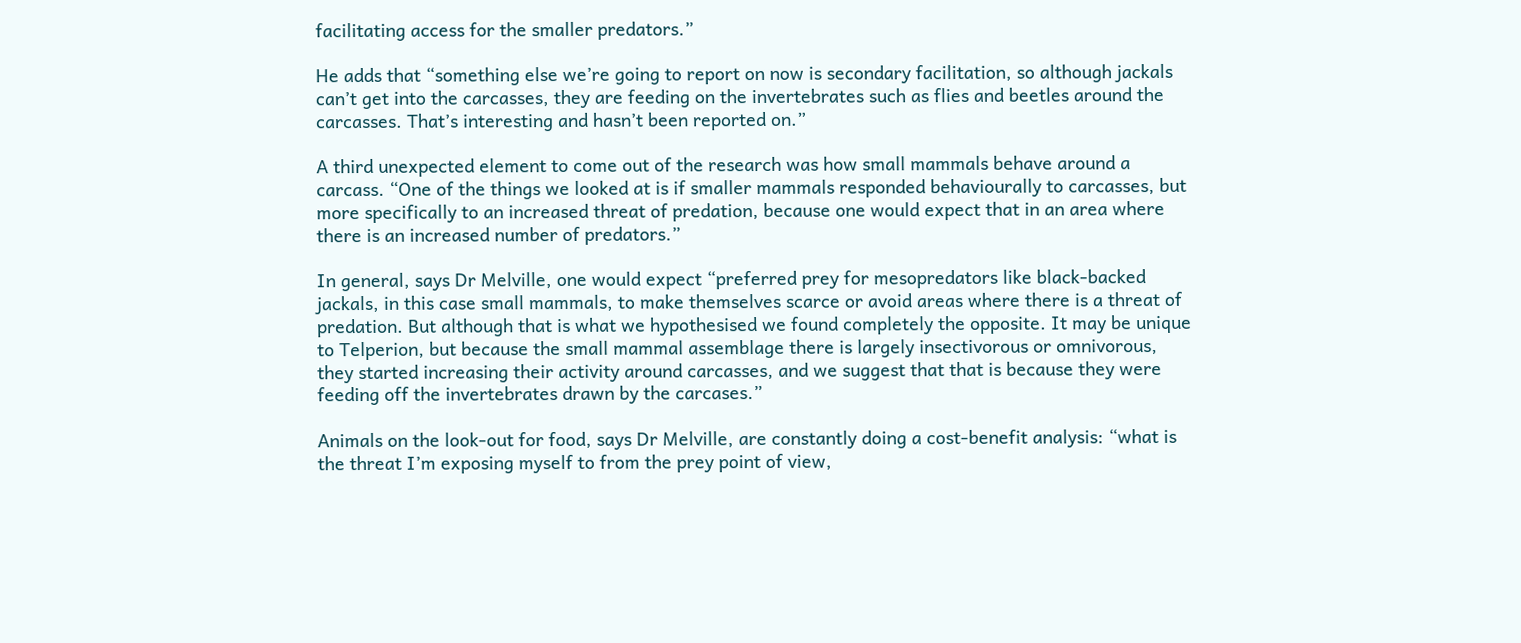facilitating access for the smaller predators.”

He adds that “something else we’re going to report on now is secondary facilitation, so although jackals can’t get into the carcasses, they are feeding on the invertebrates such as flies and beetles around the carcasses. That’s interesting and hasn’t been reported on.”

A third unexpected element to come out of the research was how small mammals behave around a carcass. “One of the things we looked at is if smaller mammals responded behaviourally to carcasses, but more specifically to an increased threat of predation, because one would expect that in an area where there is an increased number of predators.”

In general, says Dr Melville, one would expect “preferred prey for mesopredators like black-backed jackals, in this case small mammals, to make themselves scarce or avoid areas where there is a threat of predation. But although that is what we hypothesised we found completely the opposite. It may be unique to Telperion, but because the small mammal assemblage there is largely insectivorous or omnivorous, they started increasing their activity around carcasses, and we suggest that that is because they were feeding off the invertebrates drawn by the carcases.”

Animals on the look-out for food, says Dr Melville, are constantly doing a cost-benefit analysis: “what is the threat I’m exposing myself to from the prey point of view,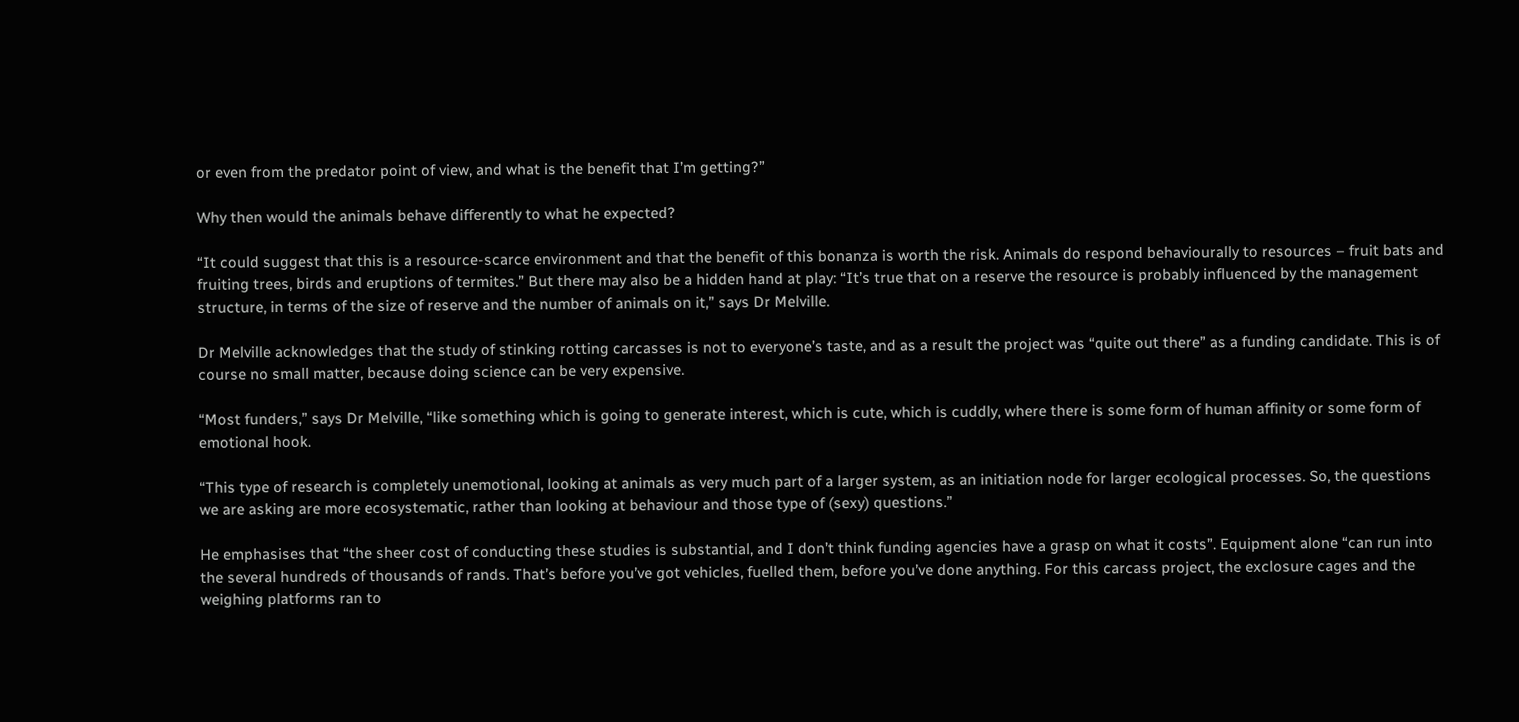or even from the predator point of view, and what is the benefit that I’m getting?”

Why then would the animals behave differently to what he expected?

“It could suggest that this is a resource-scarce environment and that the benefit of this bonanza is worth the risk. Animals do respond behaviourally to resources – fruit bats and fruiting trees, birds and eruptions of termites.” But there may also be a hidden hand at play: “It’s true that on a reserve the resource is probably influenced by the management structure, in terms of the size of reserve and the number of animals on it,” says Dr Melville.

Dr Melville acknowledges that the study of stinking rotting carcasses is not to everyone’s taste, and as a result the project was “quite out there” as a funding candidate. This is of course no small matter, because doing science can be very expensive.

“Most funders,” says Dr Melville, “like something which is going to generate interest, which is cute, which is cuddly, where there is some form of human affinity or some form of emotional hook.

“This type of research is completely unemotional, looking at animals as very much part of a larger system, as an initiation node for larger ecological processes. So, the questions we are asking are more ecosystematic, rather than looking at behaviour and those type of (sexy) questions.”

He emphasises that “the sheer cost of conducting these studies is substantial, and I don’t think funding agencies have a grasp on what it costs”. Equipment alone “can run into the several hundreds of thousands of rands. That’s before you’ve got vehicles, fuelled them, before you’ve done anything. For this carcass project, the exclosure cages and the weighing platforms ran to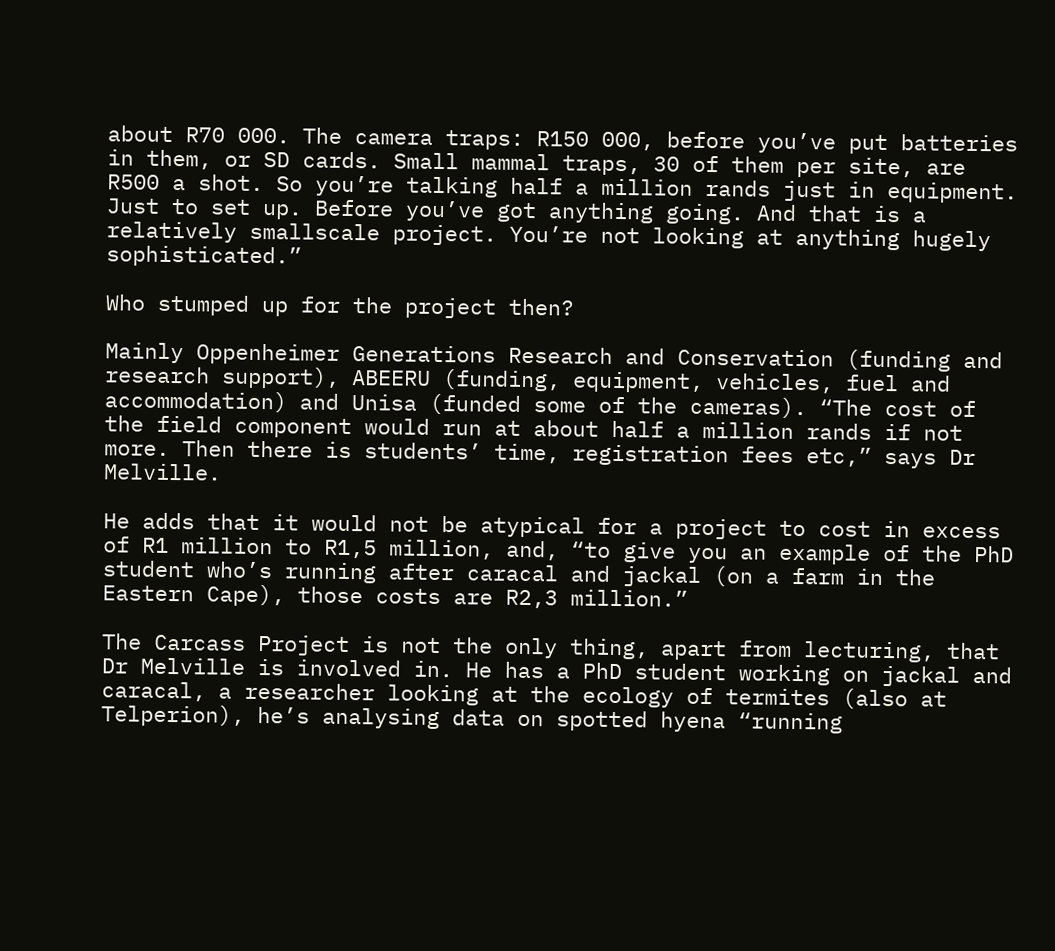about R70 000. The camera traps: R150 000, before you’ve put batteries in them, or SD cards. Small mammal traps, 30 of them per site, are R500 a shot. So you’re talking half a million rands just in equipment. Just to set up. Before you’ve got anything going. And that is a relatively smallscale project. You’re not looking at anything hugely sophisticated.”

Who stumped up for the project then?

Mainly Oppenheimer Generations Research and Conservation (funding and research support), ABEERU (funding, equipment, vehicles, fuel and accommodation) and Unisa (funded some of the cameras). “The cost of the field component would run at about half a million rands if not more. Then there is students’ time, registration fees etc,” says Dr Melville.

He adds that it would not be atypical for a project to cost in excess of R1 million to R1,5 million, and, “to give you an example of the PhD student who’s running after caracal and jackal (on a farm in the Eastern Cape), those costs are R2,3 million.”

The Carcass Project is not the only thing, apart from lecturing, that Dr Melville is involved in. He has a PhD student working on jackal and caracal, a researcher looking at the ecology of termites (also at Telperion), he’s analysing data on spotted hyena “running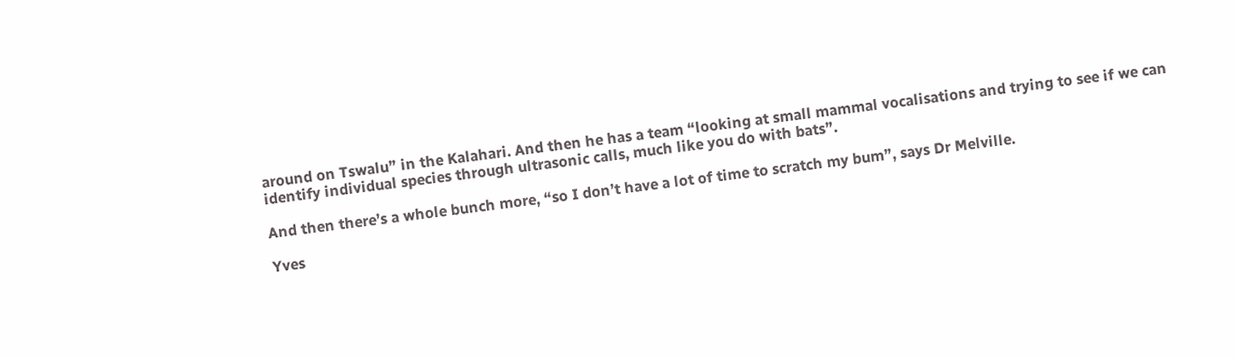around on Tswalu” in the Kalahari. And then he has a team “looking at small mammal vocalisations and trying to see if we can identify individual species through ultrasonic calls, much like you do with bats”.

And then there’s a whole bunch more, “so I don’t have a lot of time to scratch my bum”, says Dr Melville.

Yves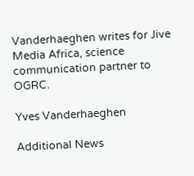Vanderhaeghen writes for Jive Media Africa, science communication partner to OGRC.

Yves Vanderhaeghen

Additional News